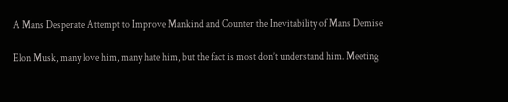A Mans Desperate Attempt to Improve Mankind and Counter the Inevitability of Mans Demise

Elon Musk, many love him, many hate him, but the fact is most don’t understand him. Meeting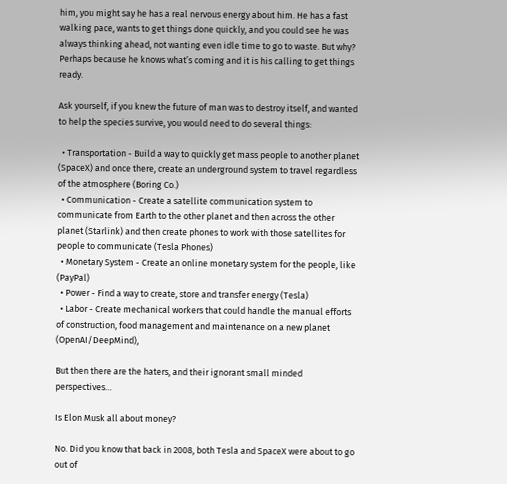him, you might say he has a real nervous energy about him. He has a fast walking pace, wants to get things done quickly, and you could see he was always thinking ahead, not wanting even idle time to go to waste. But why? Perhaps because he knows what’s coming and it is his calling to get things ready.

Ask yourself, if you knew the future of man was to destroy itself, and wanted to help the species survive, you would need to do several things:

  • Transportation - Build a way to quickly get mass people to another planet (SpaceX) and once there, create an underground system to travel regardless of the atmosphere (Boring Co.)
  • Communication - Create a satellite communication system to communicate from Earth to the other planet and then across the other planet (Starlink) and then create phones to work with those satellites for people to communicate (Tesla Phones)
  • Monetary System - Create an online monetary system for the people, like (PayPal)
  • Power - Find a way to create, store and transfer energy (Tesla)
  • Labor - Create mechanical workers that could handle the manual efforts of construction, food management and maintenance on a new planet (OpenAI/DeepMind),

But then there are the haters, and their ignorant small minded perspectives…

Is Elon Musk all about money?

No. Did you know that back in 2008, both Tesla and SpaceX were about to go out of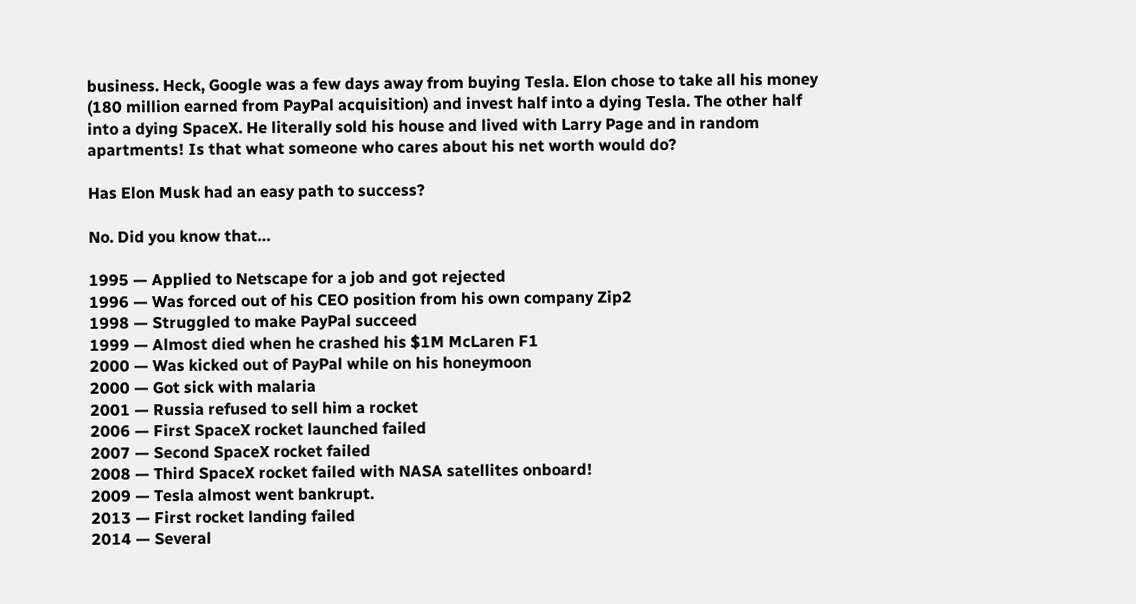business. Heck, Google was a few days away from buying Tesla. Elon chose to take all his money (180 million earned from PayPal acquisition) and invest half into a dying Tesla. The other half into a dying SpaceX. He literally sold his house and lived with Larry Page and in random apartments! Is that what someone who cares about his net worth would do?

Has Elon Musk had an easy path to success?

No. Did you know that…

1995 — Applied to Netscape for a job and got rejected
1996 — Was forced out of his CEO position from his own company Zip2
1998 — Struggled to make PayPal succeed
1999 — Almost died when he crashed his $1M McLaren F1
2000 — Was kicked out of PayPal while on his honeymoon
2000 — Got sick with malaria
2001 — Russia refused to sell him a rocket
2006 — First SpaceX rocket launched failed
2007 — Second SpaceX rocket failed
2008 — Third SpaceX rocket failed with NASA satellites onboard!
2009 — Tesla almost went bankrupt.
2013 — First rocket landing failed
2014 — Several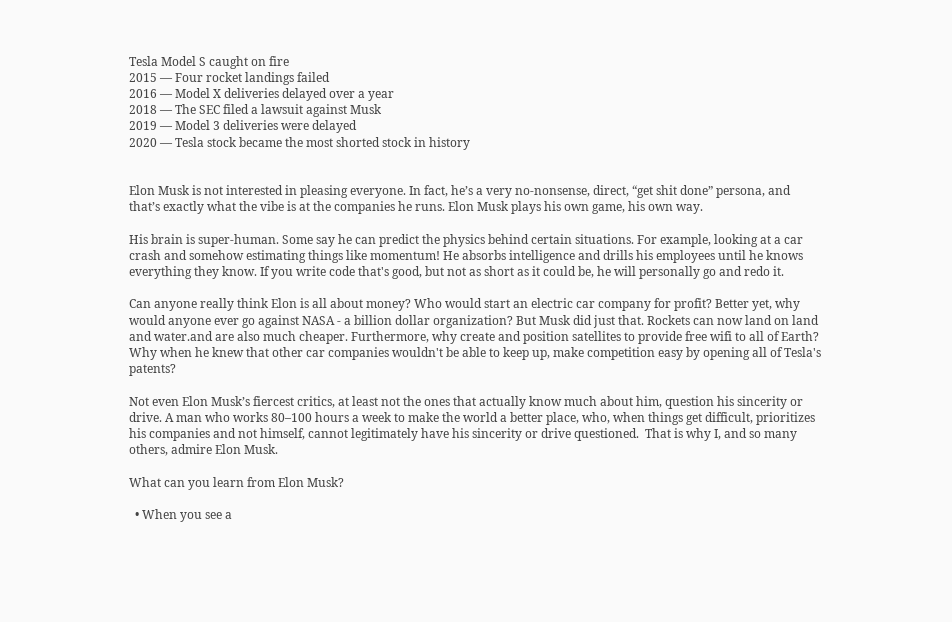Tesla Model S caught on fire
2015 — Four rocket landings failed
2016 — Model X deliveries delayed over a year
2018 — The SEC filed a lawsuit against Musk
2019 — Model 3 deliveries were delayed
2020 — Tesla stock became the most shorted stock in history


Elon Musk is not interested in pleasing everyone. In fact, he’s a very no-nonsense, direct, “get shit done” persona, and that’s exactly what the vibe is at the companies he runs. Elon Musk plays his own game, his own way.

His brain is super-human. Some say he can predict the physics behind certain situations. For example, looking at a car crash and somehow estimating things like momentum! He absorbs intelligence and drills his employees until he knows everything they know. If you write code that's good, but not as short as it could be, he will personally go and redo it.

Can anyone really think Elon is all about money? Who would start an electric car company for profit? Better yet, why would anyone ever go against NASA - a billion dollar organization? But Musk did just that. Rockets can now land on land and water.and are also much cheaper. Furthermore, why create and position satellites to provide free wifi to all of Earth? Why when he knew that other car companies wouldn't be able to keep up, make competition easy by opening all of Tesla's patents?

Not even Elon Musk’s fiercest critics, at least not the ones that actually know much about him, question his sincerity or drive. A man who works 80–100 hours a week to make the world a better place, who, when things get difficult, prioritizes his companies and not himself, cannot legitimately have his sincerity or drive questioned.  That is why I, and so many others, admire Elon Musk.

What can you learn from Elon Musk?

  • When you see a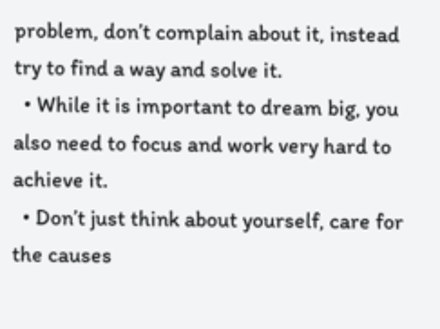problem, don’t complain about it, instead try to find a way and solve it.
  • While it is important to dream big, you also need to focus and work very hard to achieve it.
  • Don’t just think about yourself, care for the causes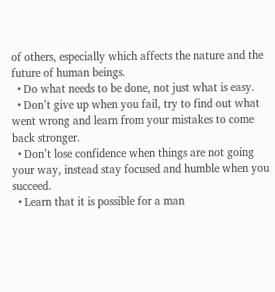of others, especially which affects the nature and the future of human beings.
  • Do what needs to be done, not just what is easy.
  • Don’t give up when you fail, try to find out what went wrong and learn from your mistakes to come back stronger.
  • Don’t lose confidence when things are not going your way, instead stay focused and humble when you succeed.
  • Learn that it is possible for a man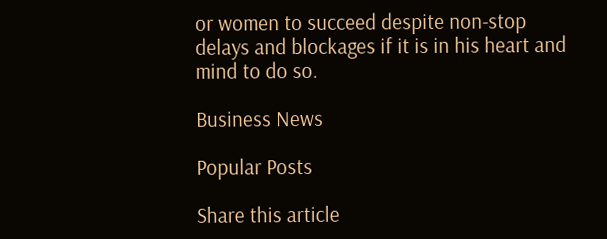or women to succeed despite non-stop delays and blockages if it is in his heart and mind to do so.

Business News

Popular Posts

Share this article